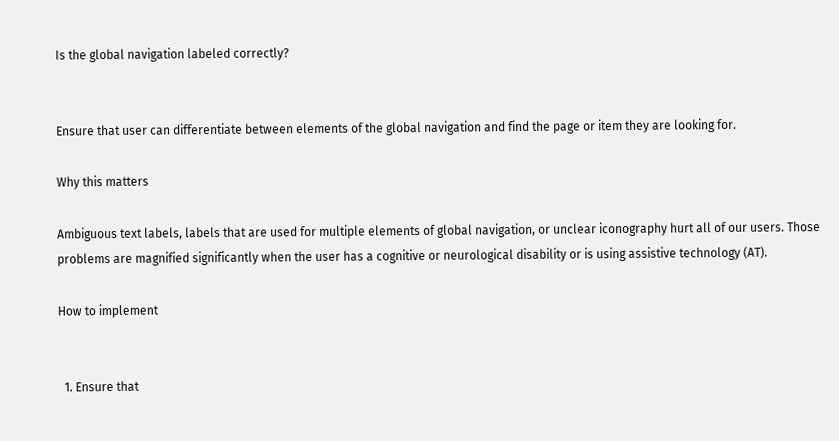Is the global navigation labeled correctly?


Ensure that user can differentiate between elements of the global navigation and find the page or item they are looking for.

Why this matters

Ambiguous text labels, labels that are used for multiple elements of global navigation, or unclear iconography hurt all of our users. Those problems are magnified significantly when the user has a cognitive or neurological disability or is using assistive technology (AT).

How to implement


  1. Ensure that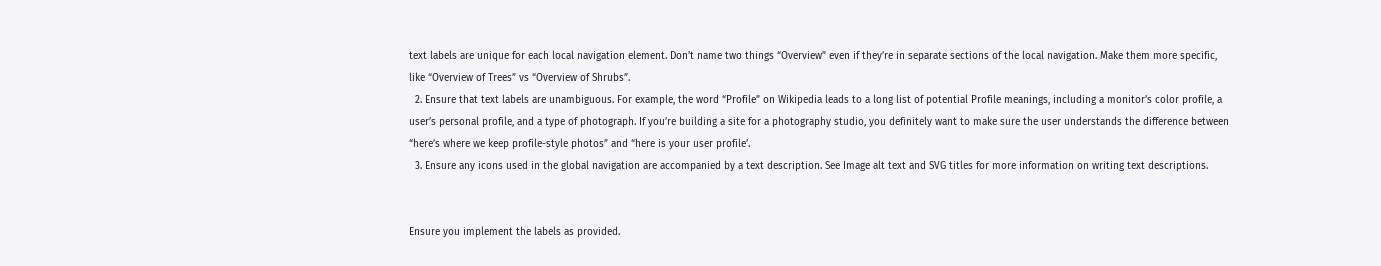text labels are unique for each local navigation element. Don’t name two things “Overview” even if they’re in separate sections of the local navigation. Make them more specific, like “Overview of Trees” vs “Overview of Shrubs”.
  2. Ensure that text labels are unambiguous. For example, the word “Profile” on Wikipedia leads to a long list of potential Profile meanings, including a monitor’s color profile, a user’s personal profile, and a type of photograph. If you’re building a site for a photography studio, you definitely want to make sure the user understands the difference between “here’s where we keep profile-style photos” and “here is your user profile’.
  3. Ensure any icons used in the global navigation are accompanied by a text description. See Image alt text and SVG titles for more information on writing text descriptions.


Ensure you implement the labels as provided.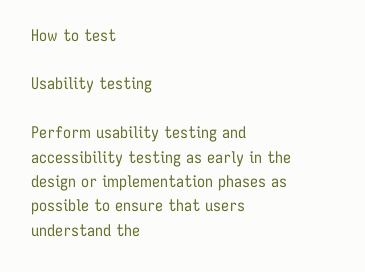How to test

Usability testing

Perform usability testing and accessibility testing as early in the design or implementation phases as possible to ensure that users understand the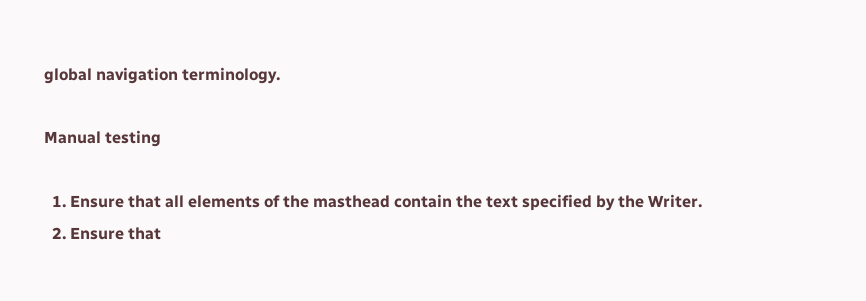global navigation terminology.

Manual testing

  1. Ensure that all elements of the masthead contain the text specified by the Writer.
  2. Ensure that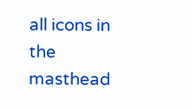all icons in the masthead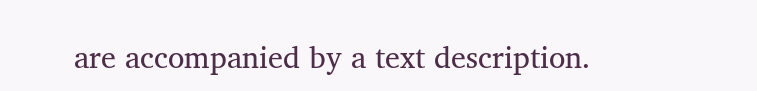are accompanied by a text description.